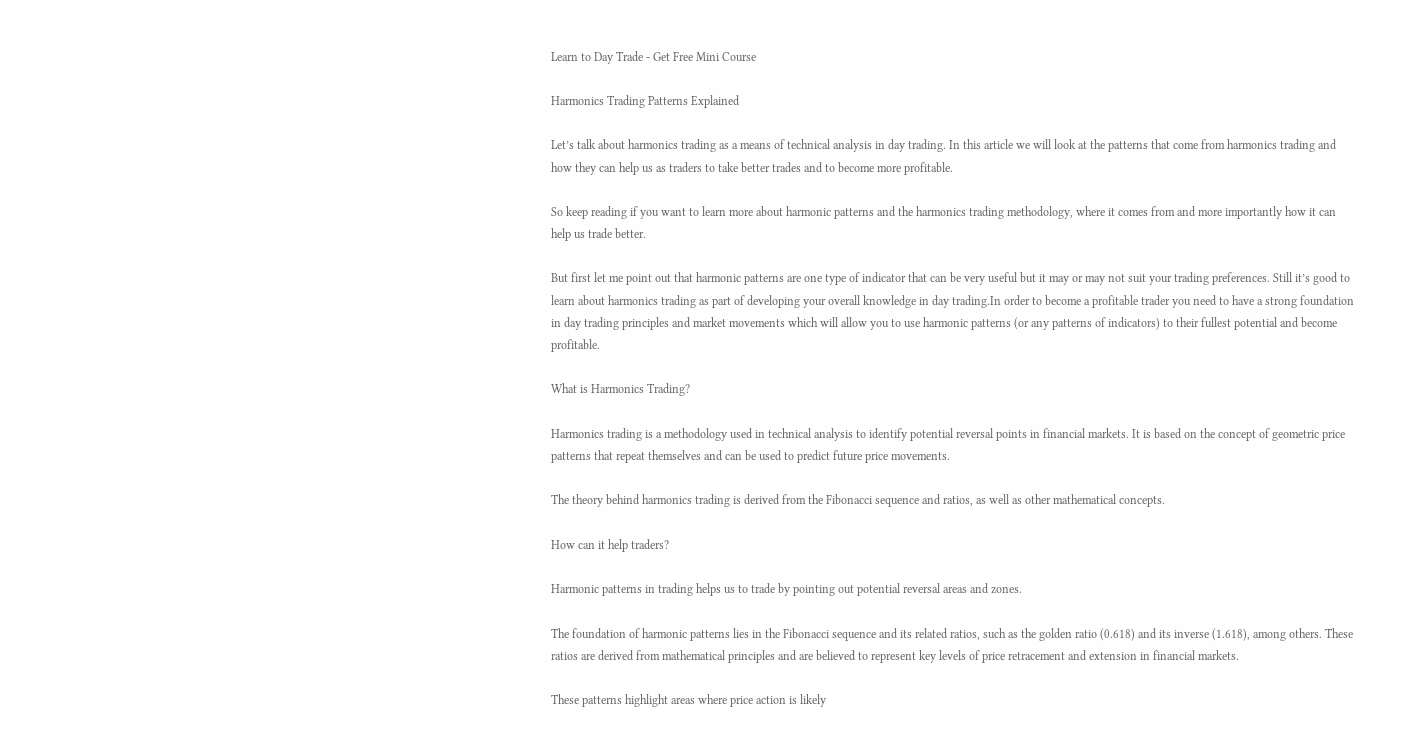Learn to Day Trade - Get Free Mini Course

Harmonics Trading Patterns Explained

Let’s talk about harmonics trading as a means of technical analysis in day trading. In this article we will look at the patterns that come from harmonics trading and how they can help us as traders to take better trades and to become more profitable.

So keep reading if you want to learn more about harmonic patterns and the harmonics trading methodology, where it comes from and more importantly how it can help us trade better.

But first let me point out that harmonic patterns are one type of indicator that can be very useful but it may or may not suit your trading preferences. Still it’s good to learn about harmonics trading as part of developing your overall knowledge in day trading.In order to become a profitable trader you need to have a strong foundation in day trading principles and market movements which will allow you to use harmonic patterns (or any patterns of indicators) to their fullest potential and become profitable.

What is Harmonics Trading?

Harmonics trading is a methodology used in technical analysis to identify potential reversal points in financial markets. It is based on the concept of geometric price patterns that repeat themselves and can be used to predict future price movements.

The theory behind harmonics trading is derived from the Fibonacci sequence and ratios, as well as other mathematical concepts.

How can it help traders?

Harmonic patterns in trading helps us to trade by pointing out potential reversal areas and zones.

The foundation of harmonic patterns lies in the Fibonacci sequence and its related ratios, such as the golden ratio (0.618) and its inverse (1.618), among others. These ratios are derived from mathematical principles and are believed to represent key levels of price retracement and extension in financial markets.

These patterns highlight areas where price action is likely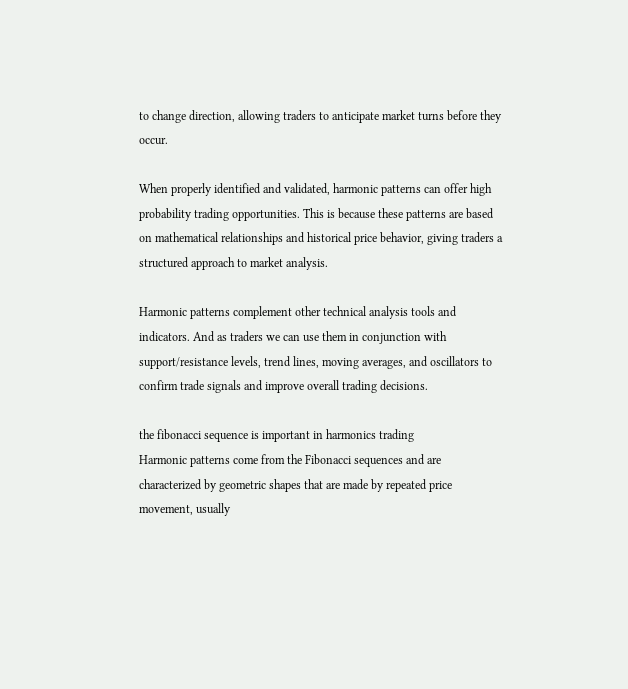to change direction, allowing traders to anticipate market turns before they occur.

When properly identified and validated, harmonic patterns can offer high probability trading opportunities. This is because these patterns are based on mathematical relationships and historical price behavior, giving traders a structured approach to market analysis.

Harmonic patterns complement other technical analysis tools and indicators. And as traders we can use them in conjunction with support/resistance levels, trend lines, moving averages, and oscillators to confirm trade signals and improve overall trading decisions.

the fibonacci sequence is important in harmonics trading
Harmonic patterns come from the Fibonacci sequences and are characterized by geometric shapes that are made by repeated price movement, usually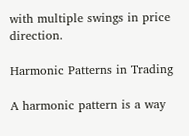with multiple swings in price direction.

Harmonic Patterns in Trading

A harmonic pattern is a way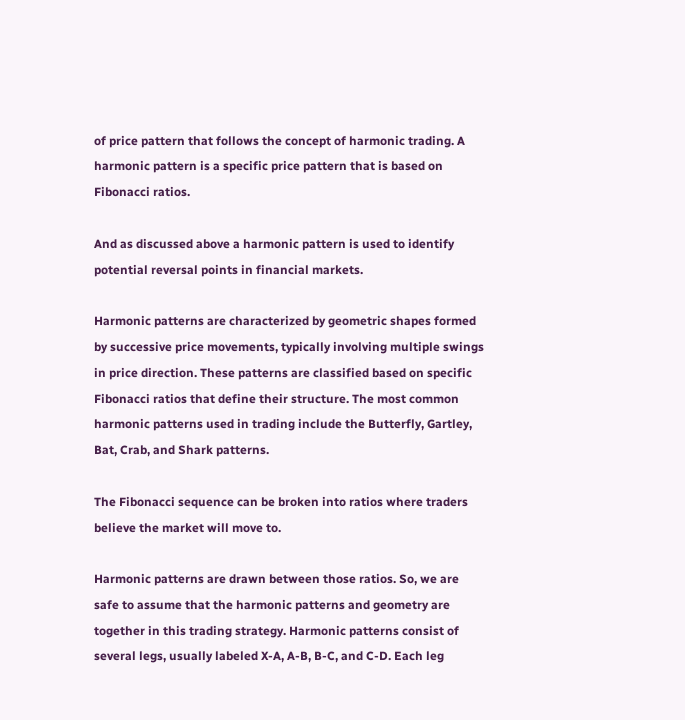of price pattern that follows the concept of harmonic trading. A harmonic pattern is a specific price pattern that is based on Fibonacci ratios.

And as discussed above a harmonic pattern is used to identify potential reversal points in financial markets.

Harmonic patterns are characterized by geometric shapes formed by successive price movements, typically involving multiple swings in price direction. These patterns are classified based on specific Fibonacci ratios that define their structure. The most common harmonic patterns used in trading include the Butterfly, Gartley, Bat, Crab, and Shark patterns.

The Fibonacci sequence can be broken into ratios where traders believe the market will move to.

Harmonic patterns are drawn between those ratios. So, we are safe to assume that the harmonic patterns and geometry are together in this trading strategy. Harmonic patterns consist of several legs, usually labeled X-A, A-B, B-C, and C-D. Each leg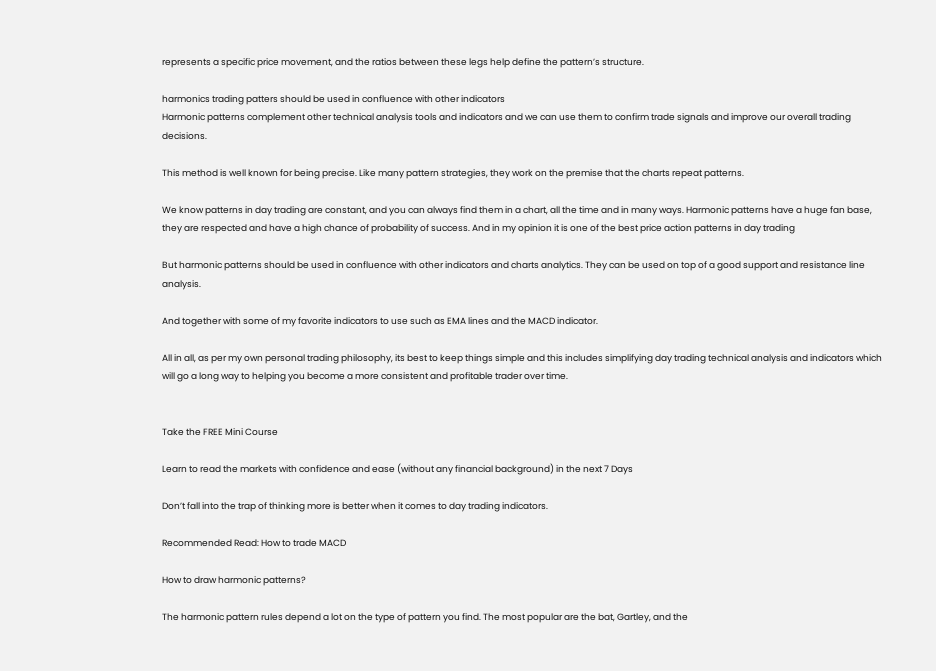represents a specific price movement, and the ratios between these legs help define the pattern’s structure.

harmonics trading patters should be used in confluence with other indicators
Harmonic patterns complement other technical analysis tools and indicators and we can use them to confirm trade signals and improve our overall trading decisions.

This method is well known for being precise. Like many pattern strategies, they work on the premise that the charts repeat patterns.

We know patterns in day trading are constant, and you can always find them in a chart, all the time and in many ways. Harmonic patterns have a huge fan base, they are respected and have a high chance of probability of success. And in my opinion it is one of the best price action patterns in day trading

But harmonic patterns should be used in confluence with other indicators and charts analytics. They can be used on top of a good support and resistance line analysis.

And together with some of my favorite indicators to use such as EMA lines and the MACD indicator.

All in all, as per my own personal trading philosophy, its best to keep things simple and this includes simplifying day trading technical analysis and indicators which will go a long way to helping you become a more consistent and profitable trader over time.


Take the FREE Mini Course

Learn to read the markets with confidence and ease (without any financial background) in the next 7 Days

Don’t fall into the trap of thinking more is better when it comes to day trading indicators.

Recommended Read: How to trade MACD

How to draw harmonic patterns?

The harmonic pattern rules depend a lot on the type of pattern you find. The most popular are the bat, Gartley, and the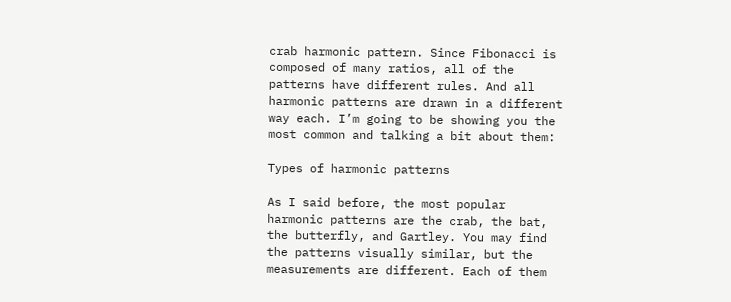crab harmonic pattern. Since Fibonacci is composed of many ratios, all of the patterns have different rules. And all harmonic patterns are drawn in a different way each. I’m going to be showing you the most common and talking a bit about them:

Types of harmonic patterns

As I said before, the most popular harmonic patterns are the crab, the bat, the butterfly, and Gartley. You may find the patterns visually similar, but the measurements are different. Each of them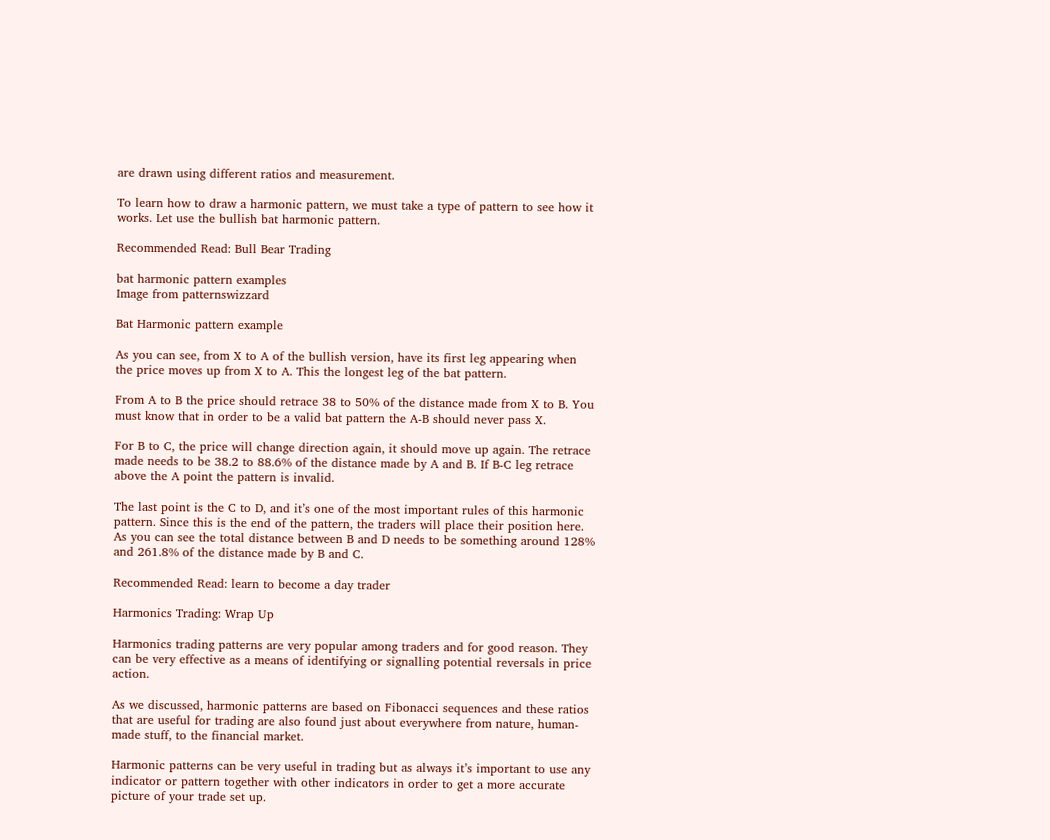are drawn using different ratios and measurement.

To learn how to draw a harmonic pattern, we must take a type of pattern to see how it works. Let use the bullish bat harmonic pattern.

Recommended Read: Bull Bear Trading

bat harmonic pattern examples
Image from patternswizzard

Bat Harmonic pattern example

As you can see, from X to A of the bullish version, have its first leg appearing when the price moves up from X to A. This the longest leg of the bat pattern.

From A to B the price should retrace 38 to 50% of the distance made from X to B. You must know that in order to be a valid bat pattern the A-B should never pass X.

For B to C, the price will change direction again, it should move up again. The retrace made needs to be 38.2 to 88.6% of the distance made by A and B. If B-C leg retrace above the A point the pattern is invalid.

The last point is the C to D, and it’s one of the most important rules of this harmonic pattern. Since this is the end of the pattern, the traders will place their position here. As you can see the total distance between B and D needs to be something around 128% and 261.8% of the distance made by B and C.

Recommended Read: learn to become a day trader

Harmonics Trading: Wrap Up

Harmonics trading patterns are very popular among traders and for good reason. They can be very effective as a means of identifying or signalling potential reversals in price action.

As we discussed, harmonic patterns are based on Fibonacci sequences and these ratios that are useful for trading are also found just about everywhere from nature, human-made stuff, to the financial market.

Harmonic patterns can be very useful in trading but as always it’s important to use any indicator or pattern together with other indicators in order to get a more accurate picture of your trade set up.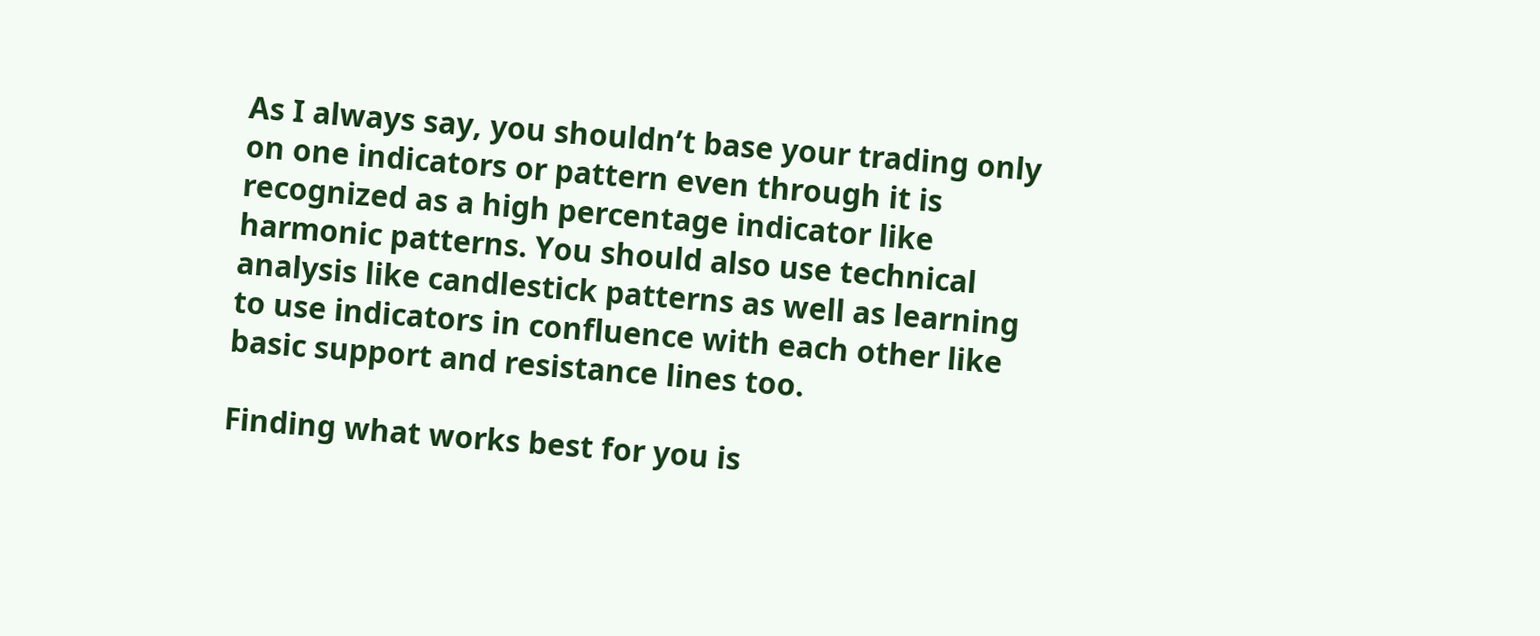As I always say, you shouldn’t base your trading only on one indicators or pattern even through it is recognized as a high percentage indicator like harmonic patterns. You should also use technical analysis like candlestick patterns as well as learning to use indicators in confluence with each other like basic support and resistance lines too.

Finding what works best for you is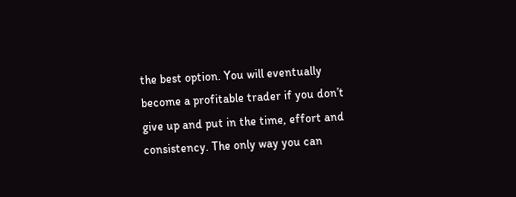the best option. You will eventually become a profitable trader if you don’t give up and put in the time, effort and consistency. The only way you can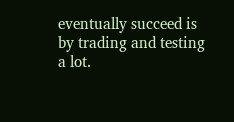eventually succeed is by trading and testing a lot.